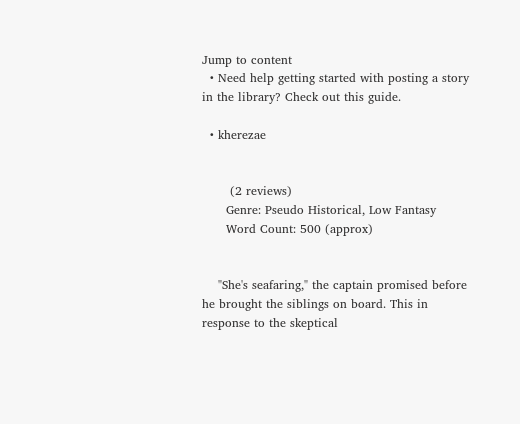Jump to content
  • Need help getting started with posting a story in the library? Check out this guide.

  • kherezae


       (2 reviews)
      Genre: Pseudo Historical, Low Fantasy
      Word Count: 500 (approx)


    "She's seafaring," the captain promised before he brought the siblings on board. This in response to the skeptical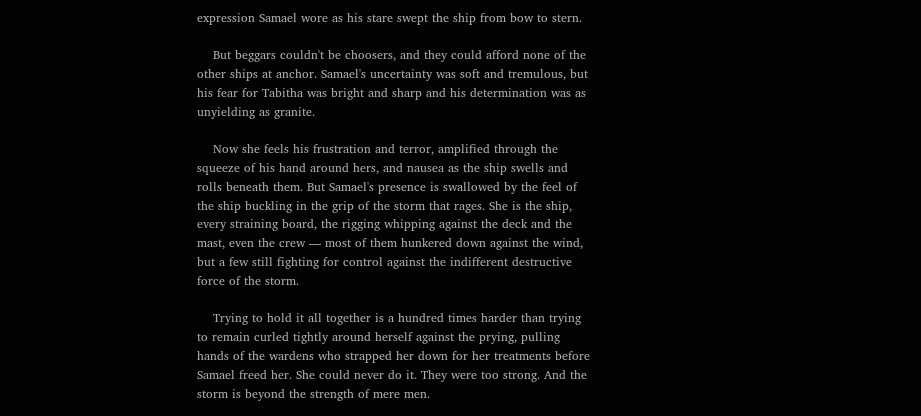expression Samael wore as his stare swept the ship from bow to stern.

    But beggars couldn't be choosers, and they could afford none of the other ships at anchor. Samael's uncertainty was soft and tremulous, but his fear for Tabitha was bright and sharp and his determination was as unyielding as granite.

    Now she feels his frustration and terror, amplified through the squeeze of his hand around hers, and nausea as the ship swells and rolls beneath them. But Samael's presence is swallowed by the feel of the ship buckling in the grip of the storm that rages. She is the ship, every straining board, the rigging whipping against the deck and the mast, even the crew — most of them hunkered down against the wind, but a few still fighting for control against the indifferent destructive force of the storm.

    Trying to hold it all together is a hundred times harder than trying to remain curled tightly around herself against the prying, pulling hands of the wardens who strapped her down for her treatments before Samael freed her. She could never do it. They were too strong. And the storm is beyond the strength of mere men.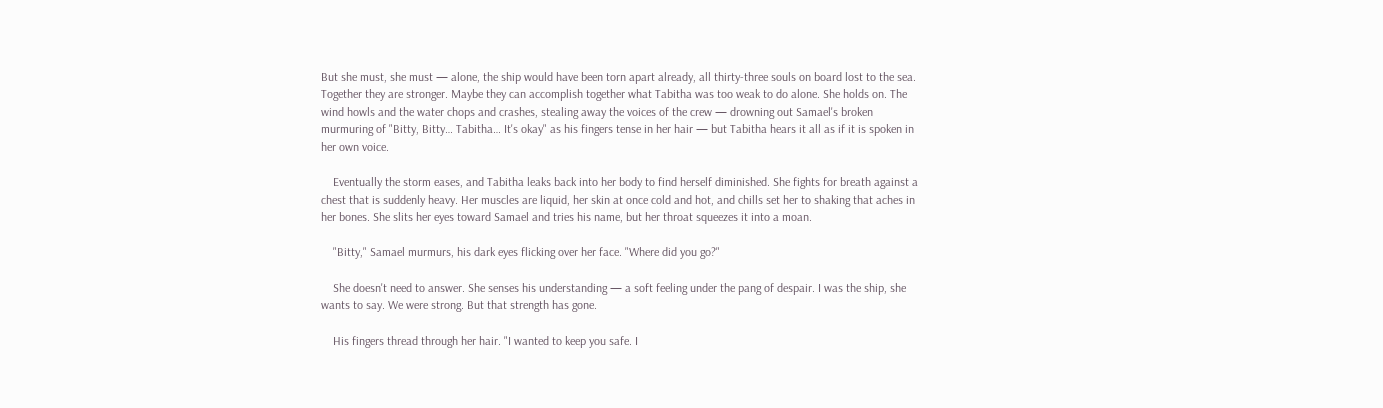But she must, she must — alone, the ship would have been torn apart already, all thirty-three souls on board lost to the sea. Together they are stronger. Maybe they can accomplish together what Tabitha was too weak to do alone. She holds on. The wind howls and the water chops and crashes, stealing away the voices of the crew — drowning out Samael's broken murmuring of "Bitty, Bitty… Tabitha… It's okay" as his fingers tense in her hair — but Tabitha hears it all as if it is spoken in her own voice.

    Eventually the storm eases, and Tabitha leaks back into her body to find herself diminished. She fights for breath against a chest that is suddenly heavy. Her muscles are liquid, her skin at once cold and hot, and chills set her to shaking that aches in her bones. She slits her eyes toward Samael and tries his name, but her throat squeezes it into a moan.

    "Bitty," Samael murmurs, his dark eyes flicking over her face. "Where did you go?"

    She doesn't need to answer. She senses his understanding — a soft feeling under the pang of despair. I was the ship, she wants to say. We were strong. But that strength has gone.

    His fingers thread through her hair. "I wanted to keep you safe. I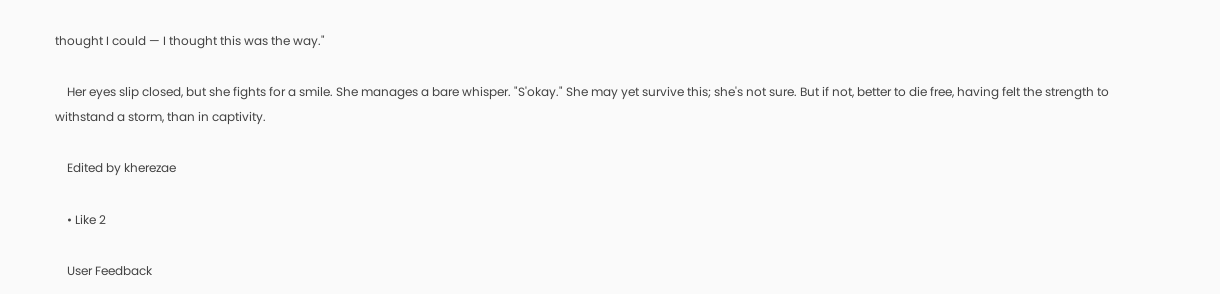thought I could — I thought this was the way."

    Her eyes slip closed, but she fights for a smile. She manages a bare whisper. "S'okay." She may yet survive this; she's not sure. But if not, better to die free, having felt the strength to withstand a storm, than in captivity.

    Edited by kherezae

    • Like 2

    User Feedback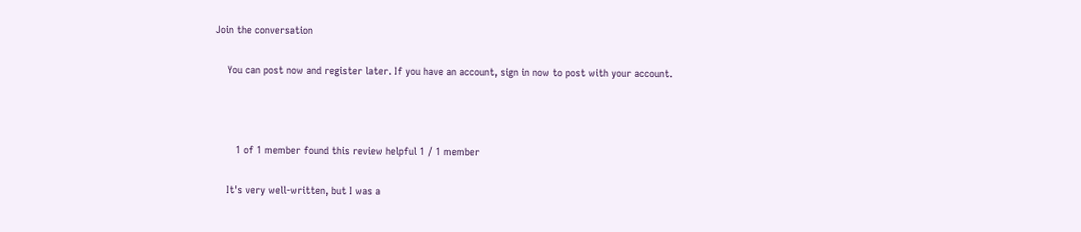Join the conversation

    You can post now and register later. If you have an account, sign in now to post with your account.



       1 of 1 member found this review helpful 1 / 1 member

    It's very well-written, but I was a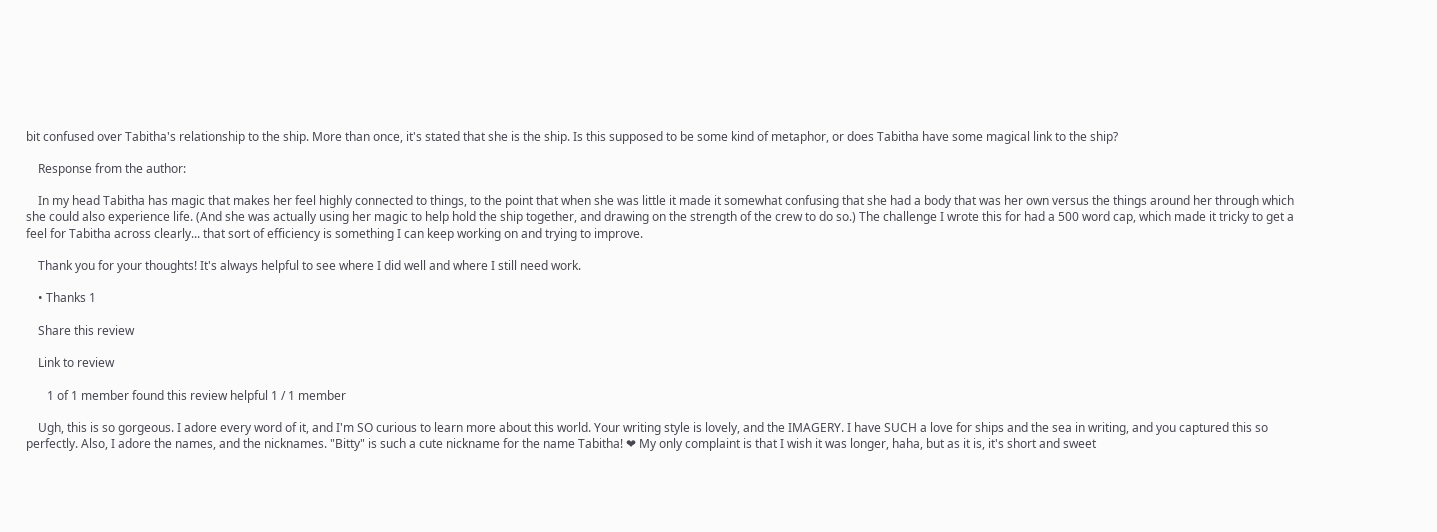bit confused over Tabitha's relationship to the ship. More than once, it's stated that she is the ship. Is this supposed to be some kind of metaphor, or does Tabitha have some magical link to the ship?

    Response from the author:

    In my head Tabitha has magic that makes her feel highly connected to things, to the point that when she was little it made it somewhat confusing that she had a body that was her own versus the things around her through which she could also experience life. (And she was actually using her magic to help hold the ship together, and drawing on the strength of the crew to do so.) The challenge I wrote this for had a 500 word cap, which made it tricky to get a feel for Tabitha across clearly... that sort of efficiency is something I can keep working on and trying to improve.

    Thank you for your thoughts! It's always helpful to see where I did well and where I still need work.

    • Thanks 1

    Share this review

    Link to review

       1 of 1 member found this review helpful 1 / 1 member

    Ugh, this is so gorgeous. I adore every word of it, and I'm SO curious to learn more about this world. Your writing style is lovely, and the IMAGERY. I have SUCH a love for ships and the sea in writing, and you captured this so perfectly. Also, I adore the names, and the nicknames. "Bitty" is such a cute nickname for the name Tabitha! ❤ My only complaint is that I wish it was longer, haha, but as it is, it's short and sweet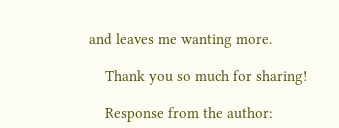and leaves me wanting more.

    Thank you so much for sharing!

    Response from the author: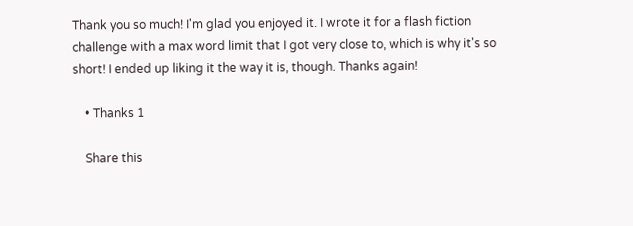Thank you so much! I'm glad you enjoyed it. I wrote it for a flash fiction challenge with a max word limit that I got very close to, which is why it's so short! I ended up liking it the way it is, though. Thanks again!

    • Thanks 1

    Share this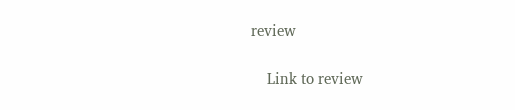review

    Link to review